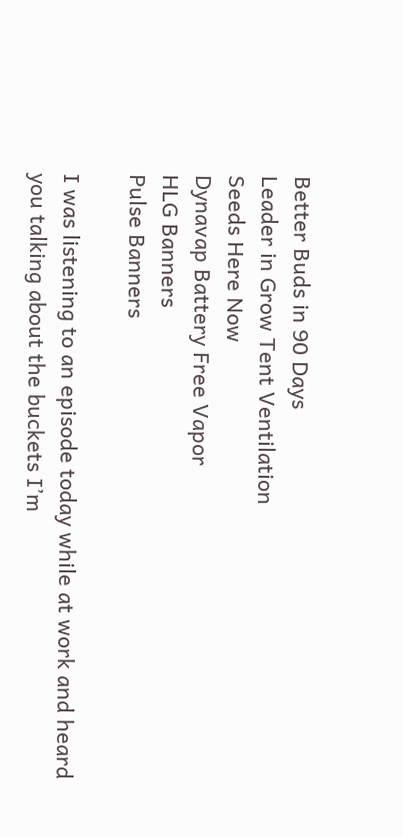Better Buds in 90 Days
Leader in Grow Tent Ventilation
Seeds Here Now
Dynavap Battery Free Vapor
HLG Banners
Pulse Banners

I was listening to an episode today while at work and heard you talking about the buckets I’m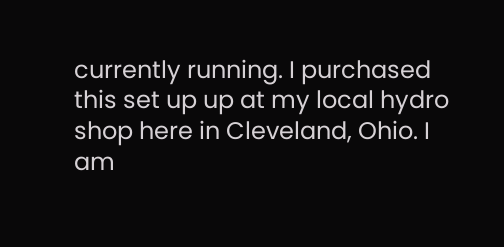currently running. I purchased this set up up at my local hydro shop here in Cleveland, Ohio. I am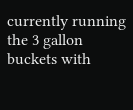currently running the 3 gallon buckets with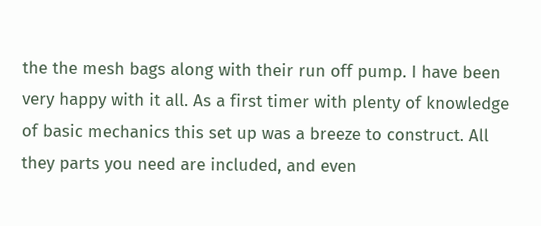the the mesh bags along with their run off pump. I have been very happy with it all. As a first timer with plenty of knowledge of basic mechanics this set up was a breeze to construct. All they parts you need are included, and even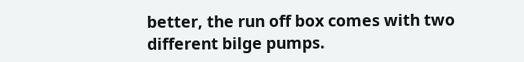better, the run off box comes with two different bilge pumps.